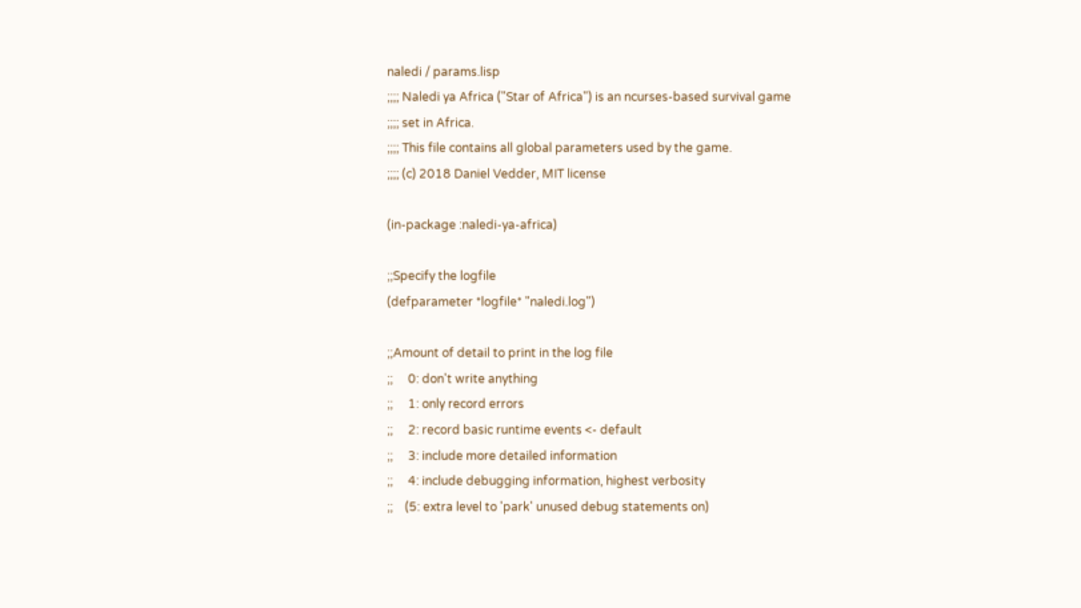naledi / params.lisp
;;;; Naledi ya Africa ("Star of Africa") is an ncurses-based survival game
;;;; set in Africa.
;;;; This file contains all global parameters used by the game.
;;;; (c) 2018 Daniel Vedder, MIT license

(in-package :naledi-ya-africa)

;;Specify the logfile
(defparameter *logfile* "naledi.log")

;;Amount of detail to print in the log file
;;     0: don't write anything
;;     1: only record errors
;;     2: record basic runtime events <- default
;;     3: include more detailed information
;;     4: include debugging information, highest verbosity
;;    (5: extra level to 'park' unused debug statements on)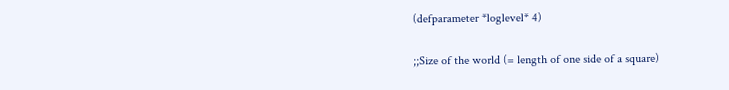(defparameter *loglevel* 4)

;;Size of the world (= length of one side of a square)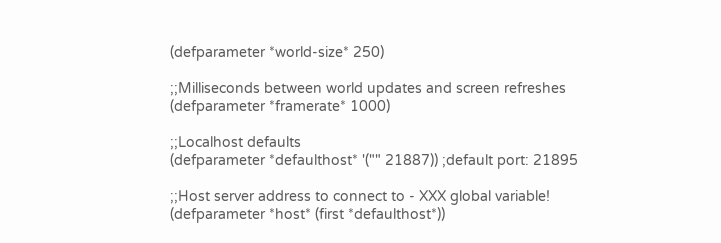(defparameter *world-size* 250)

;;Milliseconds between world updates and screen refreshes
(defparameter *framerate* 1000)

;;Localhost defaults
(defparameter *defaulthost* '("" 21887)) ;default port: 21895

;;Host server address to connect to - XXX global variable!
(defparameter *host* (first *defaulthost*))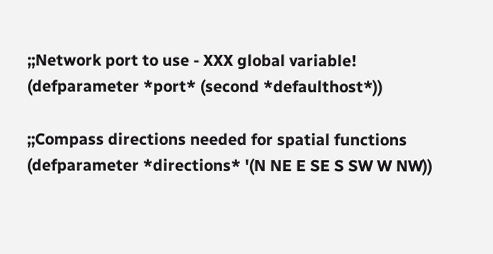;;Network port to use - XXX global variable!
(defparameter *port* (second *defaulthost*))

;;Compass directions needed for spatial functions
(defparameter *directions* '(N NE E SE S SW W NW))